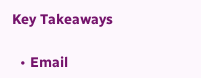Key Takeaways

  • Email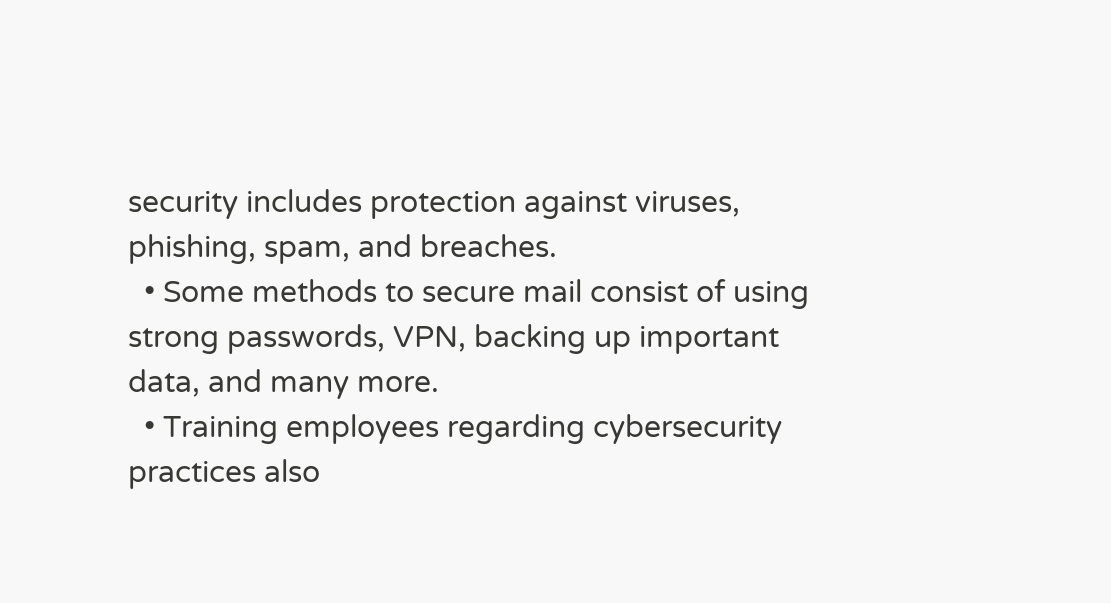security includes protection against viruses, phishing, spam, and breaches.
  • Some methods to secure mail consist of using strong passwords, VPN, backing up important data, and many more.
  • Training employees regarding cybersecurity practices also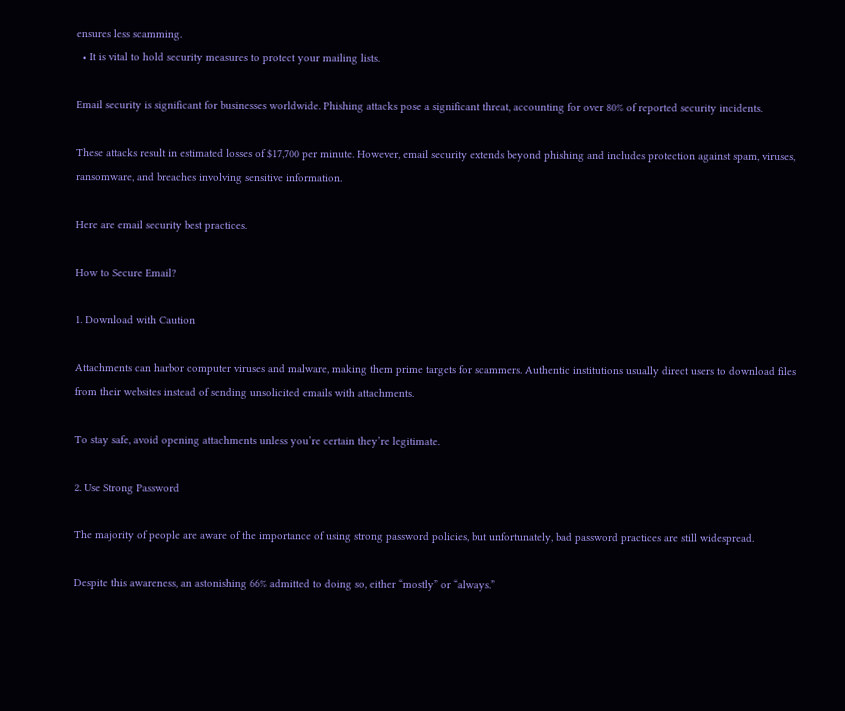ensures less scamming.
  • It is vital to hold security measures to protect your mailing lists.

Email security is significant for businesses worldwide. Phishing attacks pose a significant threat, accounting for over 80% of reported security incidents.

These attacks result in estimated losses of $17,700 per minute. However, email security extends beyond phishing and includes protection against spam, viruses, ransomware, and breaches involving sensitive information.

Here are email security best practices.

How to Secure Email?

1. Download with Caution

Attachments can harbor computer viruses and malware, making them prime targets for scammers. Authentic institutions usually direct users to download files from their websites instead of sending unsolicited emails with attachments.

To stay safe, avoid opening attachments unless you’re certain they’re legitimate.

2. Use Strong Password

The majority of people are aware of the importance of using strong password policies, but unfortunately, bad password practices are still widespread.

Despite this awareness, an astonishing 66% admitted to doing so, either “mostly” or “always.”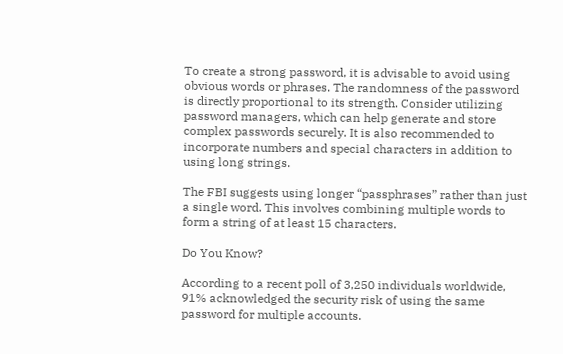To create a strong password, it is advisable to avoid using obvious words or phrases. The randomness of the password is directly proportional to its strength. Consider utilizing password managers, which can help generate and store complex passwords securely. It is also recommended to incorporate numbers and special characters in addition to using long strings.

The FBI suggests using longer “passphrases” rather than just a single word. This involves combining multiple words to form a string of at least 15 characters.

Do You Know?

According to a recent poll of 3,250 individuals worldwide, 91% acknowledged the security risk of using the same password for multiple accounts.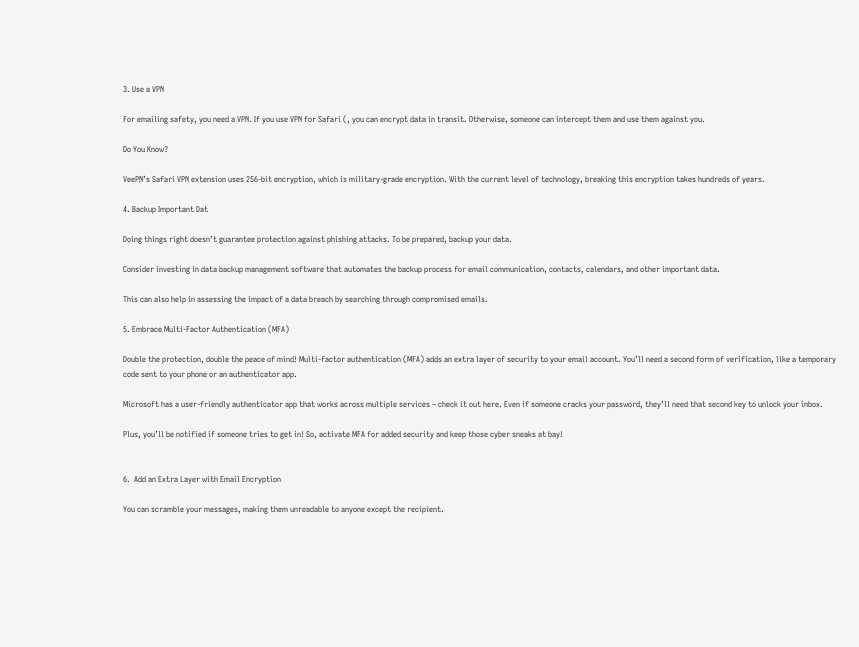3. Use a VPN

For emailing safety, you need a VPN. If you use VPN for Safari (, you can encrypt data in transit. Otherwise, someone can intercept them and use them against you.

Do You Know?

VeePN’s Safari VPN extension uses 256-bit encryption, which is military-grade encryption. With the current level of technology, breaking this encryption takes hundreds of years.

4. Backup Important Dat

Doing things right doesn’t guarantee protection against phishing attacks. To be prepared, backup your data.

Consider investing in data backup management software that automates the backup process for email communication, contacts, calendars, and other important data.

This can also help in assessing the impact of a data breach by searching through compromised emails.

5. Embrace Multi-Factor Authentication (MFA)

Double the protection, double the peace of mind! Multi-factor authentication (MFA) adds an extra layer of security to your email account. You’ll need a second form of verification, like a temporary code sent to your phone or an authenticator app.

Microsoft has a user-friendly authenticator app that works across multiple services – check it out here. Even if someone cracks your password, they’ll need that second key to unlock your inbox.

Plus, you’ll be notified if someone tries to get in! So, activate MFA for added security and keep those cyber sneaks at bay!


6.  Add an Extra Layer with Email Encryption

You can scramble your messages, making them unreadable to anyone except the recipient.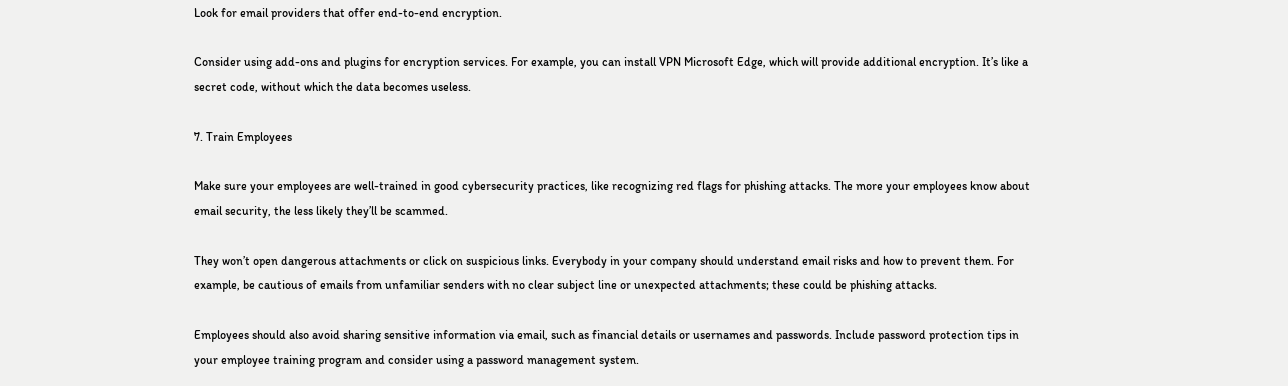Look for email providers that offer end-to-end encryption.

Consider using add-ons and plugins for encryption services. For example, you can install VPN Microsoft Edge, which will provide additional encryption. It’s like a secret code, without which the data becomes useless.

7. Train Employees

Make sure your employees are well-trained in good cybersecurity practices, like recognizing red flags for phishing attacks. The more your employees know about email security, the less likely they’ll be scammed.

They won’t open dangerous attachments or click on suspicious links. Everybody in your company should understand email risks and how to prevent them. For example, be cautious of emails from unfamiliar senders with no clear subject line or unexpected attachments; these could be phishing attacks.

Employees should also avoid sharing sensitive information via email, such as financial details or usernames and passwords. Include password protection tips in your employee training program and consider using a password management system.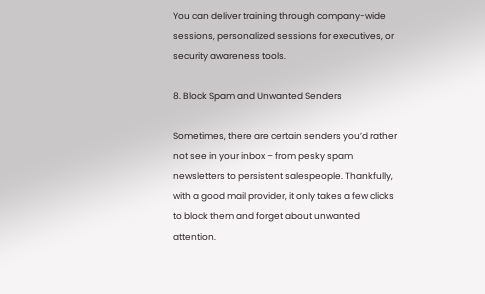You can deliver training through company-wide sessions, personalized sessions for executives, or security awareness tools.

8. Block Spam and Unwanted Senders

Sometimes, there are certain senders you’d rather not see in your inbox – from pesky spam newsletters to persistent salespeople. Thankfully, with a good mail provider, it only takes a few clicks to block them and forget about unwanted attention.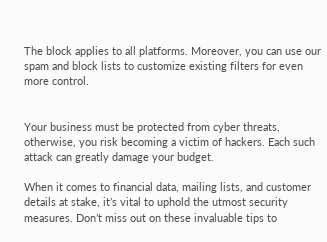The block applies to all platforms. Moreover, you can use our spam and block lists to customize existing filters for even more control.


Your business must be protected from cyber threats, otherwise, you risk becoming a victim of hackers. Each such attack can greatly damage your budget.

When it comes to financial data, mailing lists, and customer details at stake, it’s vital to uphold the utmost security measures. Don’t miss out on these invaluable tips to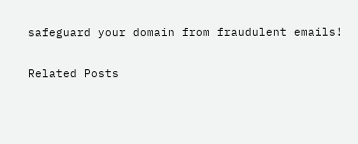safeguard your domain from fraudulent emails!

Related Posts